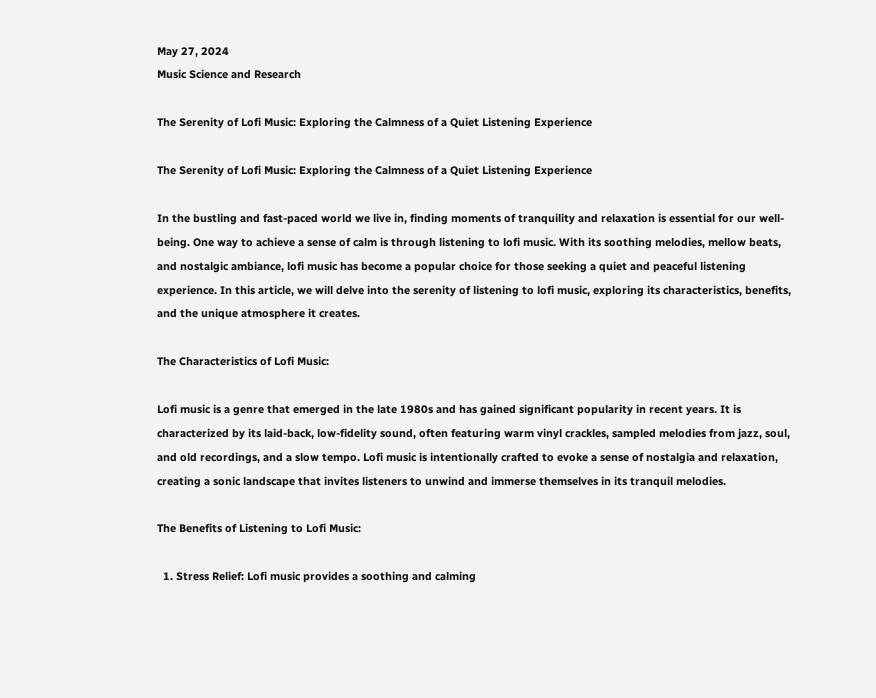May 27, 2024
Music Science and Research

The Serenity of Lofi Music: Exploring the Calmness of a Quiet Listening Experience

The Serenity of Lofi Music: Exploring the Calmness of a Quiet Listening Experience

In the bustling and fast-paced world we live in, finding moments of tranquility and relaxation is essential for our well-being. One way to achieve a sense of calm is through listening to lofi music. With its soothing melodies, mellow beats, and nostalgic ambiance, lofi music has become a popular choice for those seeking a quiet and peaceful listening experience. In this article, we will delve into the serenity of listening to lofi music, exploring its characteristics, benefits, and the unique atmosphere it creates.

The Characteristics of Lofi Music:

Lofi music is a genre that emerged in the late 1980s and has gained significant popularity in recent years. It is characterized by its laid-back, low-fidelity sound, often featuring warm vinyl crackles, sampled melodies from jazz, soul, and old recordings, and a slow tempo. Lofi music is intentionally crafted to evoke a sense of nostalgia and relaxation, creating a sonic landscape that invites listeners to unwind and immerse themselves in its tranquil melodies.

The Benefits of Listening to Lofi Music:

  1. Stress Relief: Lofi music provides a soothing and calming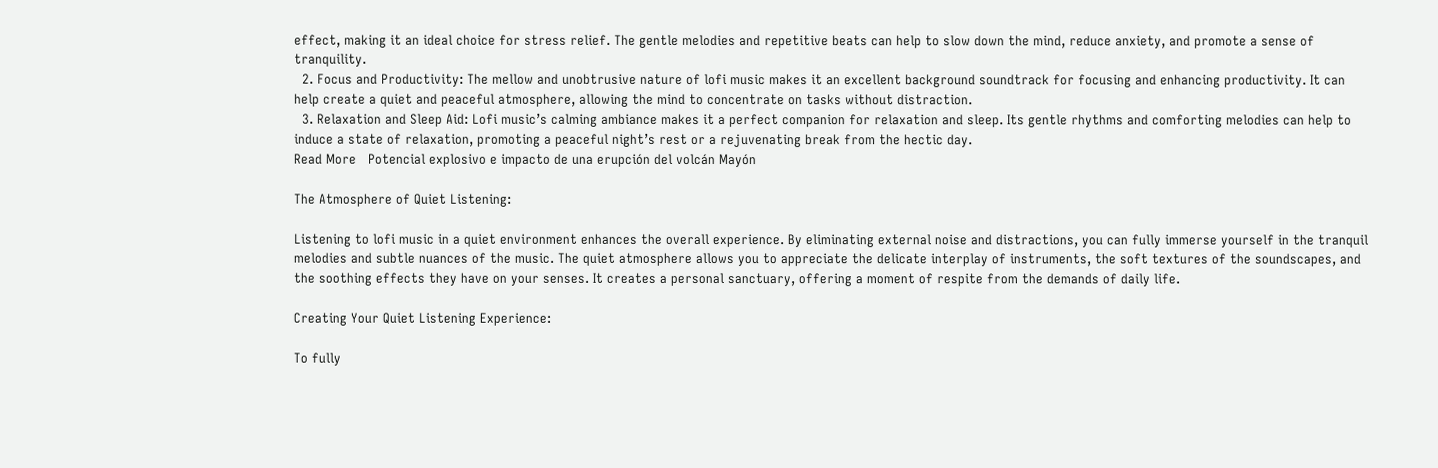effect, making it an ideal choice for stress relief. The gentle melodies and repetitive beats can help to slow down the mind, reduce anxiety, and promote a sense of tranquility.
  2. Focus and Productivity: The mellow and unobtrusive nature of lofi music makes it an excellent background soundtrack for focusing and enhancing productivity. It can help create a quiet and peaceful atmosphere, allowing the mind to concentrate on tasks without distraction.
  3. Relaxation and Sleep Aid: Lofi music’s calming ambiance makes it a perfect companion for relaxation and sleep. Its gentle rhythms and comforting melodies can help to induce a state of relaxation, promoting a peaceful night’s rest or a rejuvenating break from the hectic day.
Read More   Potencial explosivo e impacto de una erupción del volcán Mayón

The Atmosphere of Quiet Listening:

Listening to lofi music in a quiet environment enhances the overall experience. By eliminating external noise and distractions, you can fully immerse yourself in the tranquil melodies and subtle nuances of the music. The quiet atmosphere allows you to appreciate the delicate interplay of instruments, the soft textures of the soundscapes, and the soothing effects they have on your senses. It creates a personal sanctuary, offering a moment of respite from the demands of daily life.

Creating Your Quiet Listening Experience:

To fully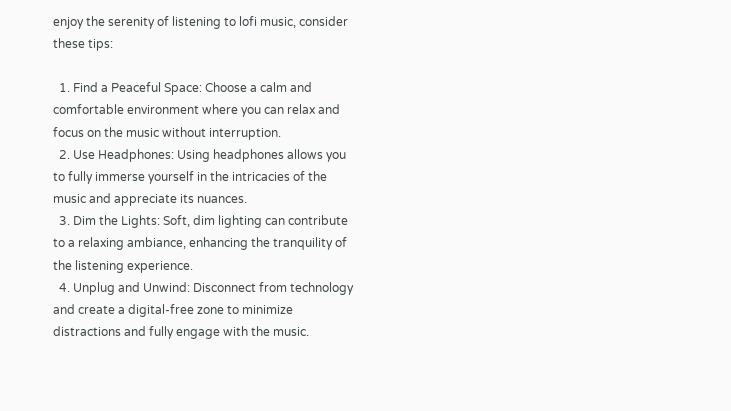enjoy the serenity of listening to lofi music, consider these tips:

  1. Find a Peaceful Space: Choose a calm and comfortable environment where you can relax and focus on the music without interruption.
  2. Use Headphones: Using headphones allows you to fully immerse yourself in the intricacies of the music and appreciate its nuances.
  3. Dim the Lights: Soft, dim lighting can contribute to a relaxing ambiance, enhancing the tranquility of the listening experience.
  4. Unplug and Unwind: Disconnect from technology and create a digital-free zone to minimize distractions and fully engage with the music.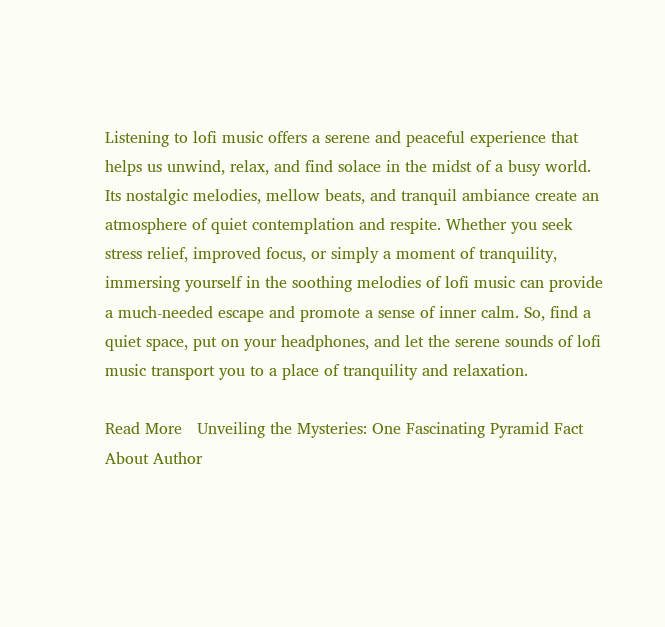Listening to lofi music offers a serene and peaceful experience that helps us unwind, relax, and find solace in the midst of a busy world. Its nostalgic melodies, mellow beats, and tranquil ambiance create an atmosphere of quiet contemplation and respite. Whether you seek stress relief, improved focus, or simply a moment of tranquility, immersing yourself in the soothing melodies of lofi music can provide a much-needed escape and promote a sense of inner calm. So, find a quiet space, put on your headphones, and let the serene sounds of lofi music transport you to a place of tranquility and relaxation.

Read More   Unveiling the Mysteries: One Fascinating Pyramid Fact
About Author